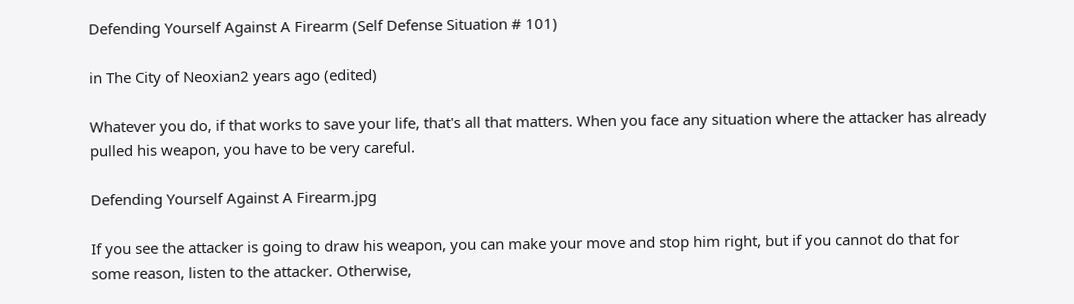Defending Yourself Against A Firearm (Self Defense Situation # 101)

in The City of Neoxian2 years ago (edited)

Whatever you do, if that works to save your life, that's all that matters. When you face any situation where the attacker has already pulled his weapon, you have to be very careful.

Defending Yourself Against A Firearm.jpg

If you see the attacker is going to draw his weapon, you can make your move and stop him right, but if you cannot do that for some reason, listen to the attacker. Otherwise,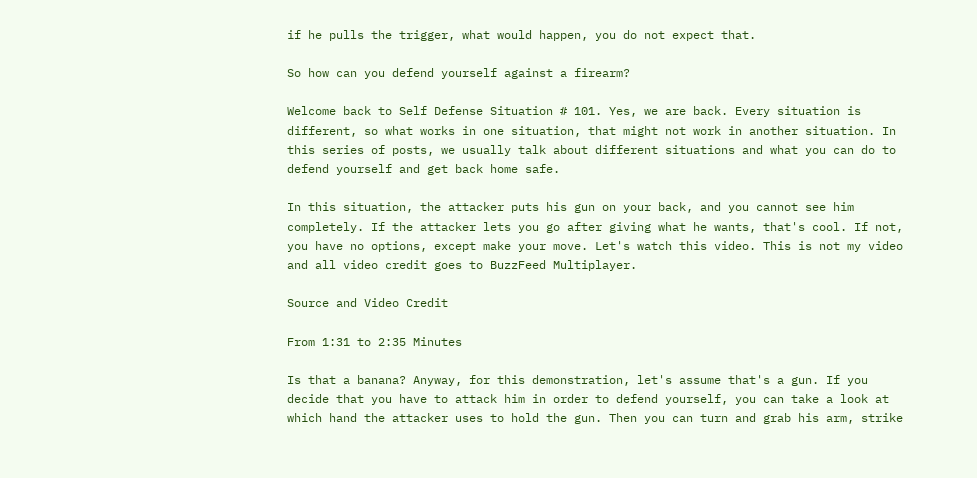if he pulls the trigger, what would happen, you do not expect that.

So how can you defend yourself against a firearm?

Welcome back to Self Defense Situation # 101. Yes, we are back. Every situation is different, so what works in one situation, that might not work in another situation. In this series of posts, we usually talk about different situations and what you can do to defend yourself and get back home safe.

In this situation, the attacker puts his gun on your back, and you cannot see him completely. If the attacker lets you go after giving what he wants, that's cool. If not, you have no options, except make your move. Let's watch this video. This is not my video and all video credit goes to BuzzFeed Multiplayer.

Source and Video Credit

From 1:31 to 2:35 Minutes

Is that a banana? Anyway, for this demonstration, let's assume that's a gun. If you decide that you have to attack him in order to defend yourself, you can take a look at which hand the attacker uses to hold the gun. Then you can turn and grab his arm, strike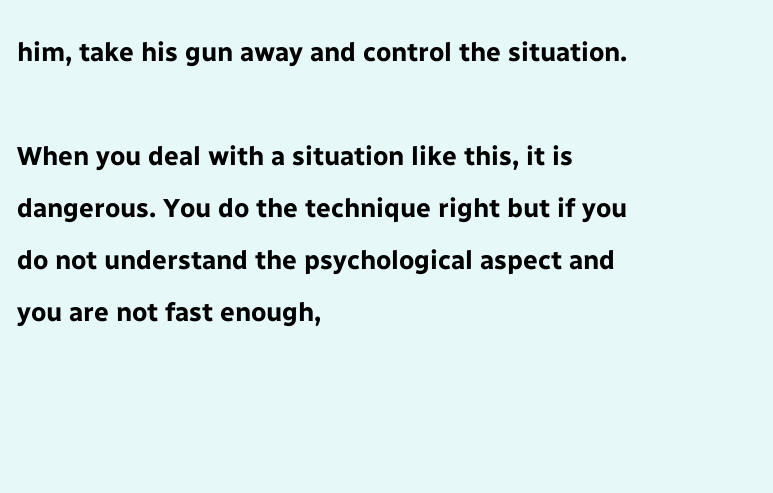him, take his gun away and control the situation.

When you deal with a situation like this, it is dangerous. You do the technique right but if you do not understand the psychological aspect and you are not fast enough,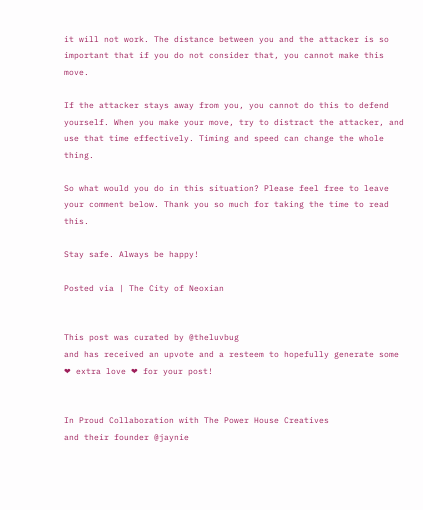it will not work. The distance between you and the attacker is so important that if you do not consider that, you cannot make this move.

If the attacker stays away from you, you cannot do this to defend yourself. When you make your move, try to distract the attacker, and use that time effectively. Timing and speed can change the whole thing.

So what would you do in this situation? Please feel free to leave your comment below. Thank you so much for taking the time to read this.

Stay safe. Always be happy!

Posted via | The City of Neoxian


This post was curated by @theluvbug
and has received an upvote and a resteem to hopefully generate some ❤ extra love ❤ for your post!


In Proud Collaboration with The Power House Creatives
and their founder @jaynie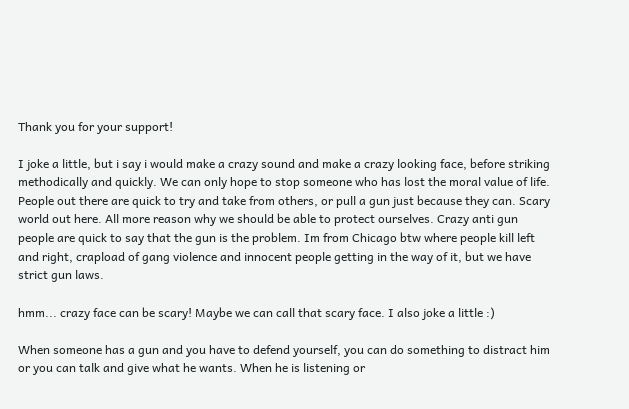Thank you for your support!

I joke a little, but i say i would make a crazy sound and make a crazy looking face, before striking methodically and quickly. We can only hope to stop someone who has lost the moral value of life. People out there are quick to try and take from others, or pull a gun just because they can. Scary world out here. All more reason why we should be able to protect ourselves. Crazy anti gun people are quick to say that the gun is the problem. Im from Chicago btw where people kill left and right, crapload of gang violence and innocent people getting in the way of it, but we have strict gun laws.

hmm... crazy face can be scary! Maybe we can call that scary face. I also joke a little :)

When someone has a gun and you have to defend yourself, you can do something to distract him or you can talk and give what he wants. When he is listening or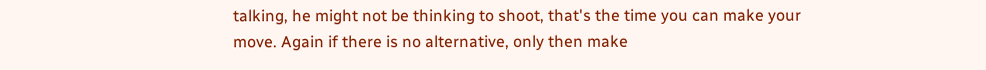talking, he might not be thinking to shoot, that's the time you can make your move. Again if there is no alternative, only then make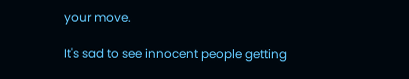your move.

It's sad to see innocent people getting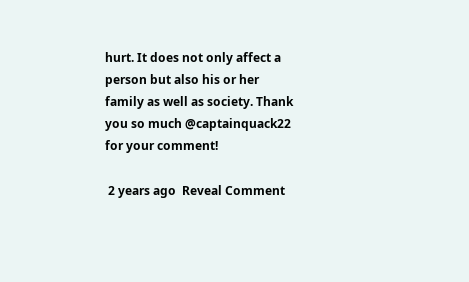hurt. It does not only affect a person but also his or her family as well as society. Thank you so much @captainquack22 for your comment!

 2 years ago  Reveal Comment